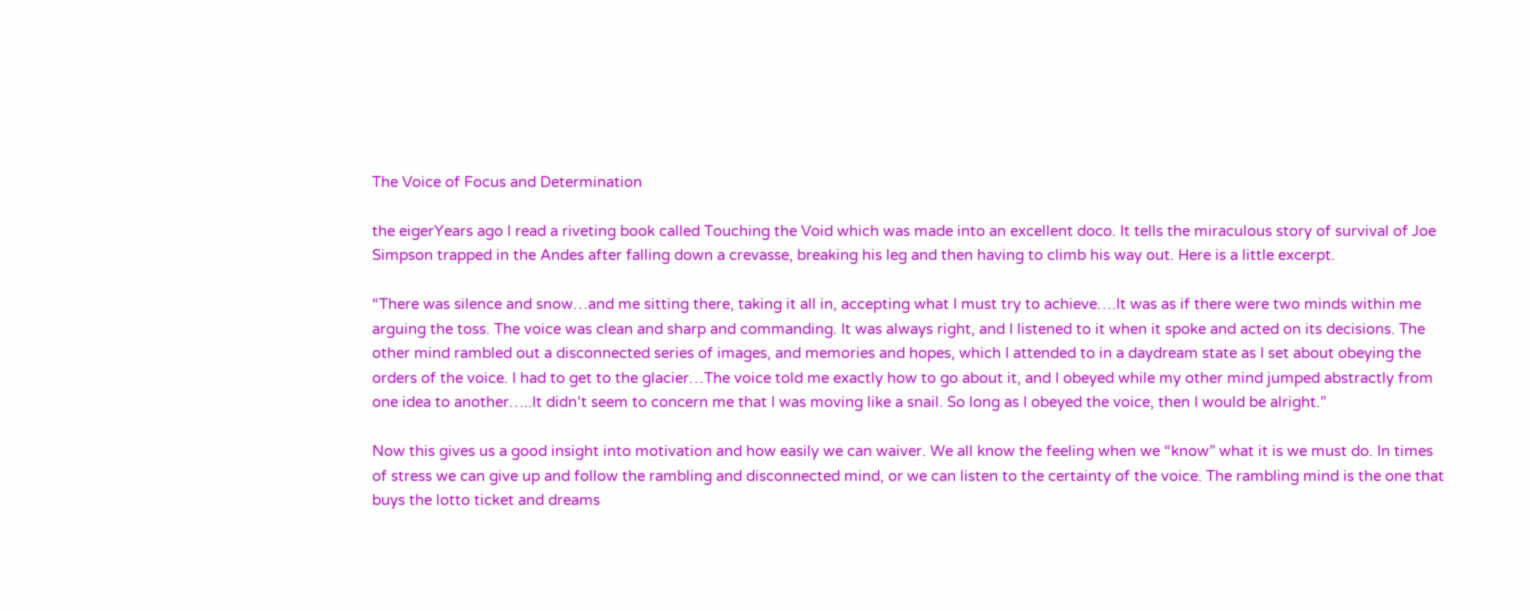The Voice of Focus and Determination

the eigerYears ago I read a riveting book called Touching the Void which was made into an excellent doco. It tells the miraculous story of survival of Joe Simpson trapped in the Andes after falling down a crevasse, breaking his leg and then having to climb his way out. Here is a little excerpt.

“There was silence and snow…and me sitting there, taking it all in, accepting what I must try to achieve….It was as if there were two minds within me arguing the toss. The voice was clean and sharp and commanding. It was always right, and I listened to it when it spoke and acted on its decisions. The other mind rambled out a disconnected series of images, and memories and hopes, which I attended to in a daydream state as I set about obeying the orders of the voice. I had to get to the glacier…The voice told me exactly how to go about it, and I obeyed while my other mind jumped abstractly from one idea to another…..It didn’t seem to concern me that I was moving like a snail. So long as I obeyed the voice, then I would be alright.”

Now this gives us a good insight into motivation and how easily we can waiver. We all know the feeling when we “know” what it is we must do. In times of stress we can give up and follow the rambling and disconnected mind, or we can listen to the certainty of the voice. The rambling mind is the one that buys the lotto ticket and dreams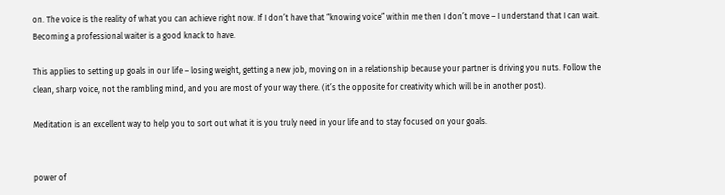on. The voice is the reality of what you can achieve right now. If I don’t have that “knowing voice” within me then I don’t move – I understand that I can wait. Becoming a professional waiter is a good knack to have.

This applies to setting up goals in our life – losing weight, getting a new job, moving on in a relationship because your partner is driving you nuts. Follow the clean, sharp voice, not the rambling mind, and you are most of your way there. (it’s the opposite for creativity which will be in another post).

Meditation is an excellent way to help you to sort out what it is you truly need in your life and to stay focused on your goals.


power of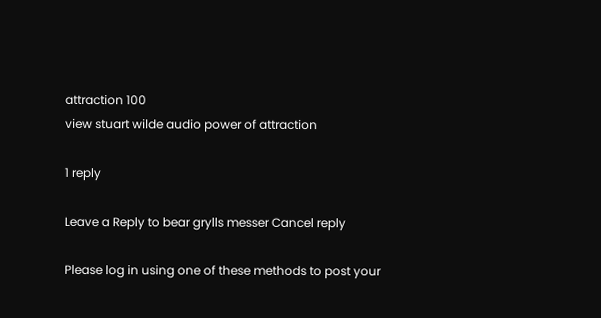attraction 100
view stuart wilde audio power of attraction

1 reply

Leave a Reply to bear grylls messer Cancel reply

Please log in using one of these methods to post your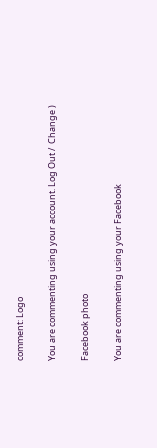comment: Logo

You are commenting using your account. Log Out /  Change )

Facebook photo

You are commenting using your Facebook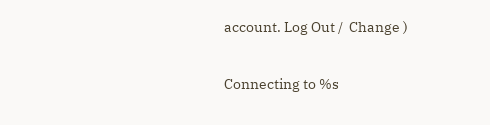account. Log Out /  Change )

Connecting to %s